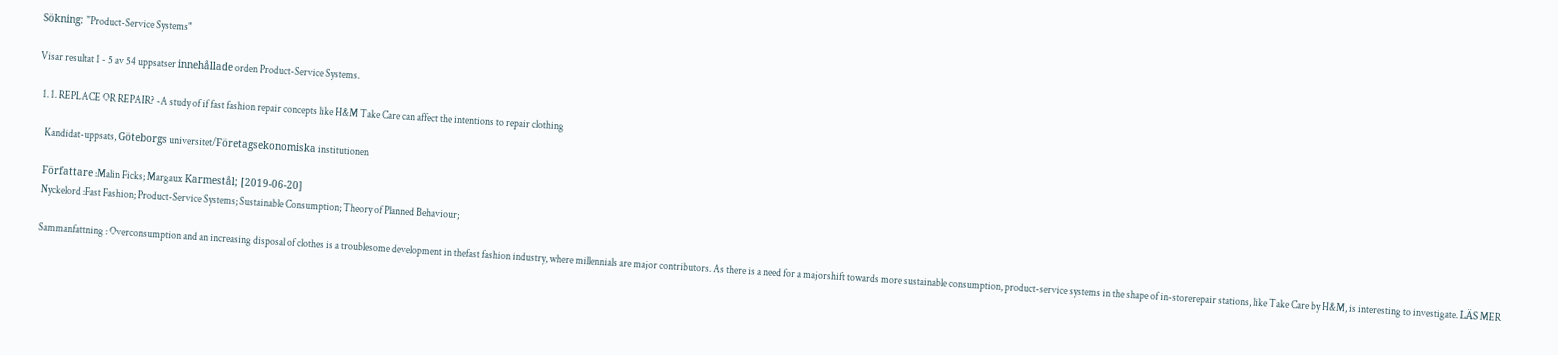Sökning: "Product-Service Systems"

Visar resultat 1 - 5 av 54 uppsatser innehållade orden Product-Service Systems.

  1. 1. REPLACE OR REPAIR? -A study of if fast fashion repair concepts like H&M Take Care can affect the intentions to repair clothing

    Kandidat-uppsats, Göteborgs universitet/Företagsekonomiska institutionen

    Författare :Malin Ficks; Margaux Karmestål; [2019-06-20]
    Nyckelord :Fast Fashion; Product-Service Systems; Sustainable Consumption; Theory of Planned Behaviour;

    Sammanfattning : Overconsumption and an increasing disposal of clothes is a troublesome development in thefast fashion industry, where millennials are major contributors. As there is a need for a majorshift towards more sustainable consumption, product-service systems in the shape of in-storerepair stations, like Take Care by H&M, is interesting to investigate. LÄS MER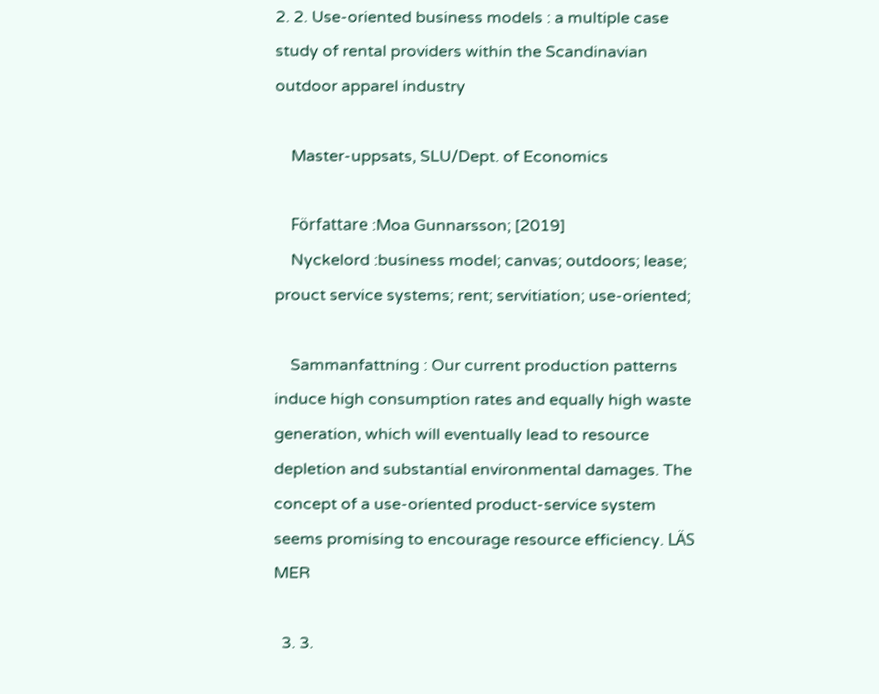2. 2. Use-oriented business models : a multiple case study of rental providers within the Scandinavian outdoor apparel industry

    Master-uppsats, SLU/Dept. of Economics

    Författare :Moa Gunnarsson; [2019]
    Nyckelord :business model; canvas; outdoors; lease; prouct service systems; rent; servitiation; use-oriented;

    Sammanfattning : Our current production patterns induce high consumption rates and equally high waste generation, which will eventually lead to resource depletion and substantial environmental damages. The concept of a use-oriented product-service system seems promising to encourage resource efficiency. LÄS MER

  3. 3.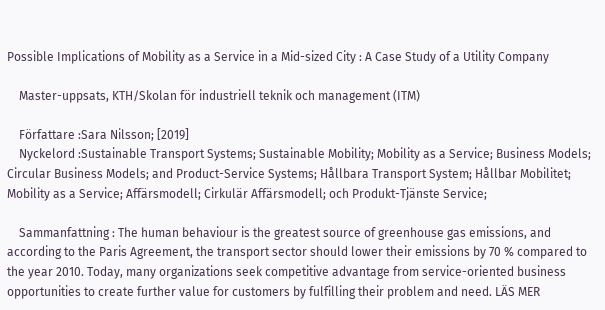Possible Implications of Mobility as a Service in a Mid-sized City : A Case Study of a Utility Company

    Master-uppsats, KTH/Skolan för industriell teknik och management (ITM)

    Författare :Sara Nilsson; [2019]
    Nyckelord :Sustainable Transport Systems; Sustainable Mobility; Mobility as a Service; Business Models; Circular Business Models; and Product-Service Systems; Hållbara Transport System; Hållbar Mobilitet; Mobility as a Service; Affärsmodell; Cirkulär Affärsmodell; och Produkt-Tjänste Service;

    Sammanfattning : The human behaviour is the greatest source of greenhouse gas emissions, and according to the Paris Agreement, the transport sector should lower their emissions by 70 % compared to the year 2010. Today, many organizations seek competitive advantage from service-oriented business opportunities to create further value for customers by fulfilling their problem and need. LÄS MER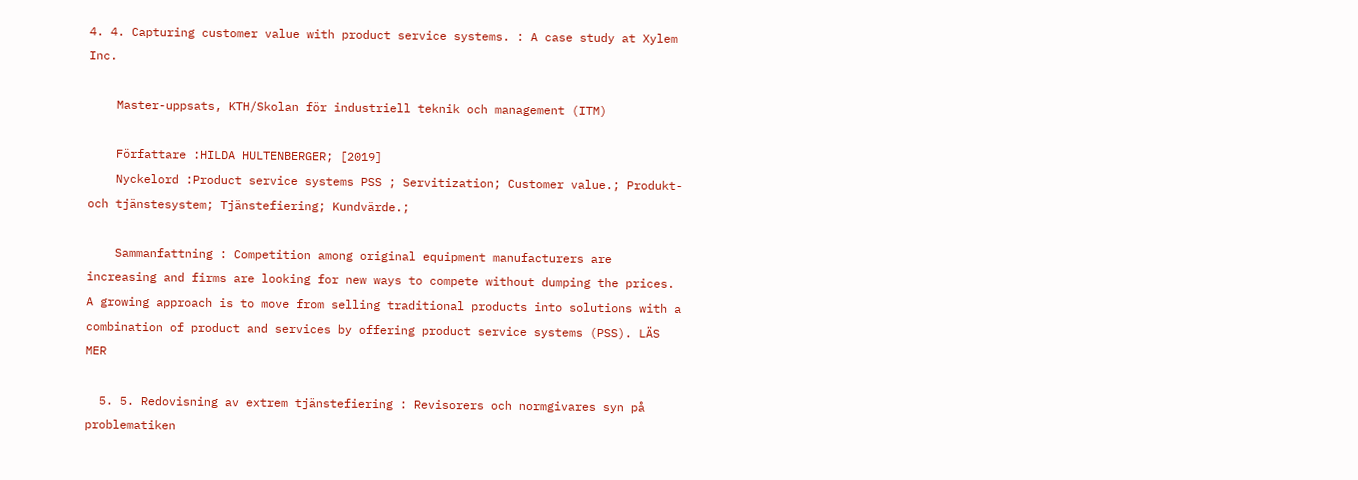4. 4. Capturing customer value with product service systems. : A case study at Xylem Inc.

    Master-uppsats, KTH/Skolan för industriell teknik och management (ITM)

    Författare :HILDA HULTENBERGER; [2019]
    Nyckelord :Product service systems PSS ; Servitization; Customer value.; Produkt- och tjänstesystem; Tjänstefiering; Kundvärde.;

    Sammanfattning : Competition among original equipment manufacturers are increasing and firms are looking for new ways to compete without dumping the prices. A growing approach is to move from selling traditional products into solutions with a combination of product and services by offering product service systems (PSS). LÄS MER

  5. 5. Redovisning av extrem tjänstefiering : Revisorers och normgivares syn på problematiken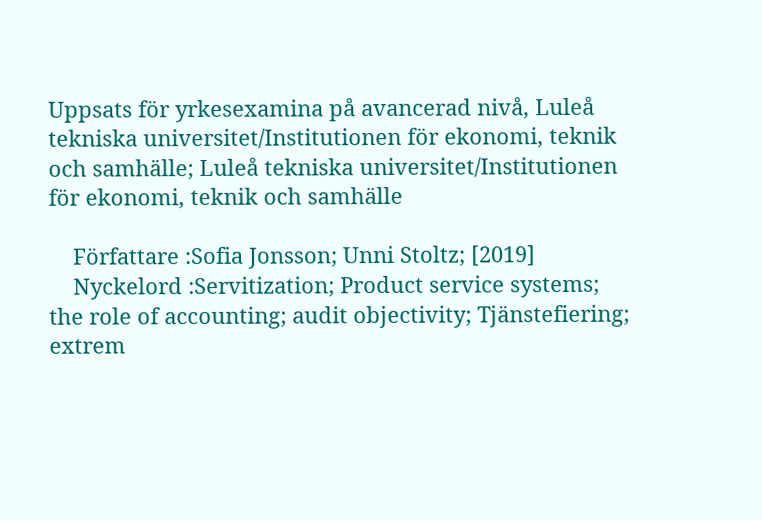Uppsats för yrkesexamina på avancerad nivå, Luleå tekniska universitet/Institutionen för ekonomi, teknik och samhälle; Luleå tekniska universitet/Institutionen för ekonomi, teknik och samhälle

    Författare :Sofia Jonsson; Unni Stoltz; [2019]
    Nyckelord :Servitization; Product service systems; the role of accounting; audit objectivity; Tjänstefiering; extrem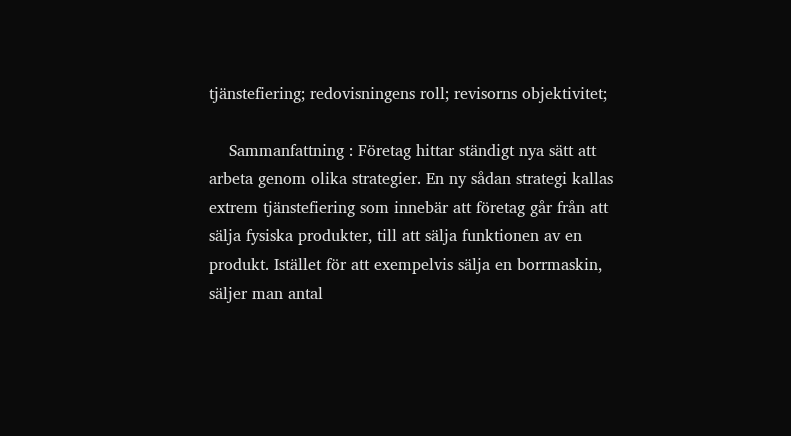tjänstefiering; redovisningens roll; revisorns objektivitet;

    Sammanfattning : Företag hittar ständigt nya sätt att arbeta genom olika strategier. En ny sådan strategi kallas extrem tjänstefiering som innebär att företag går från att sälja fysiska produkter, till att sälja funktionen av en produkt. Istället för att exempelvis sälja en borrmaskin, säljer man antal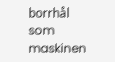borrhål som maskinen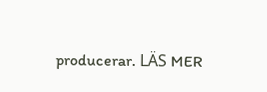producerar. LÄS MER